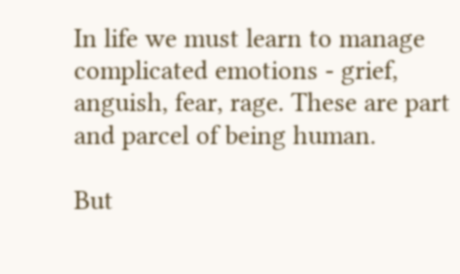In life we must learn to manage complicated emotions - grief, anguish, fear, rage. These are part and parcel of being human.

But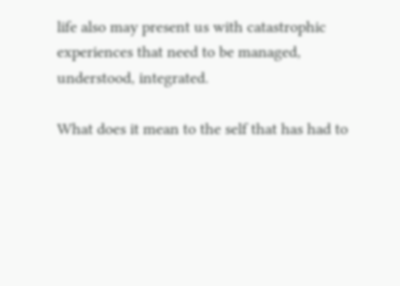life also may present us with catastrophic experiences that need to be managed, understood, integrated.

What does it mean to the self that has had to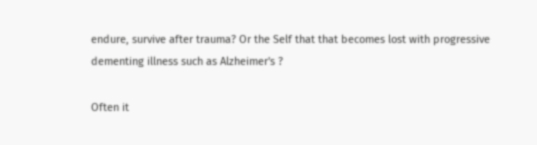endure, survive after trauma? Or the Self that that becomes lost with progressive dementing illness such as Alzheimer's ?

Often it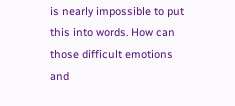is nearly impossible to put this into words. How can those difficult emotions and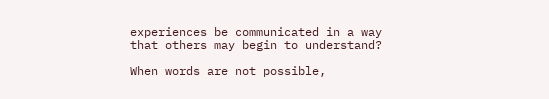experiences be communicated in a way that others may begin to understand?

When words are not possible,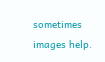sometimes images help.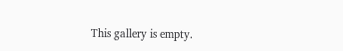This gallery is empty.